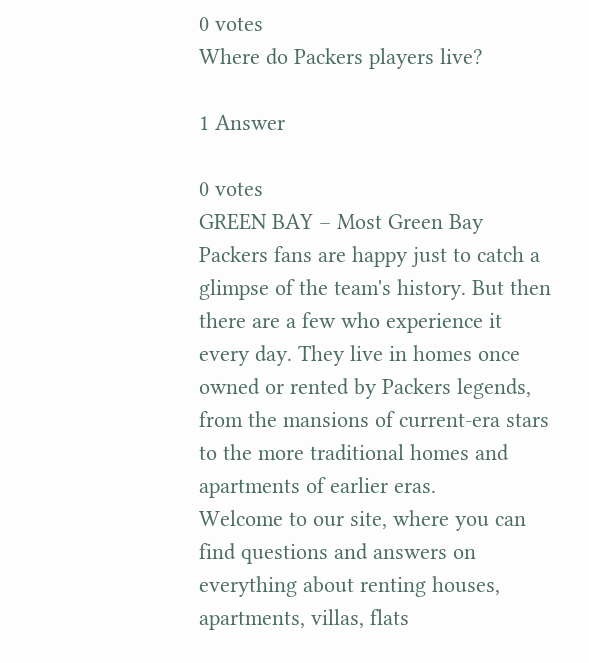0 votes
Where do Packers players live?

1 Answer

0 votes
GREEN BAY – Most Green Bay Packers fans are happy just to catch a glimpse of the team's history. But then there are a few who experience it every day. They live in homes once owned or rented by Packers legends, from the mansions of current-era stars to the more traditional homes and apartments of earlier eras.
Welcome to our site, where you can find questions and answers on everything about renting houses, apartments, villas, flats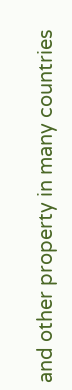and other property in many countries